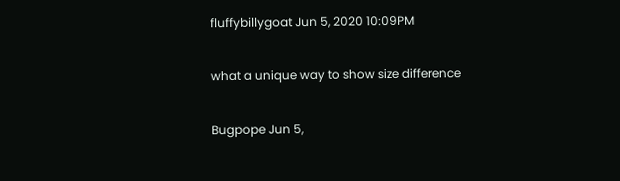fluffybillygoat Jun 5, 2020 10:09PM

what a unique way to show size difference

Bugpope Jun 5,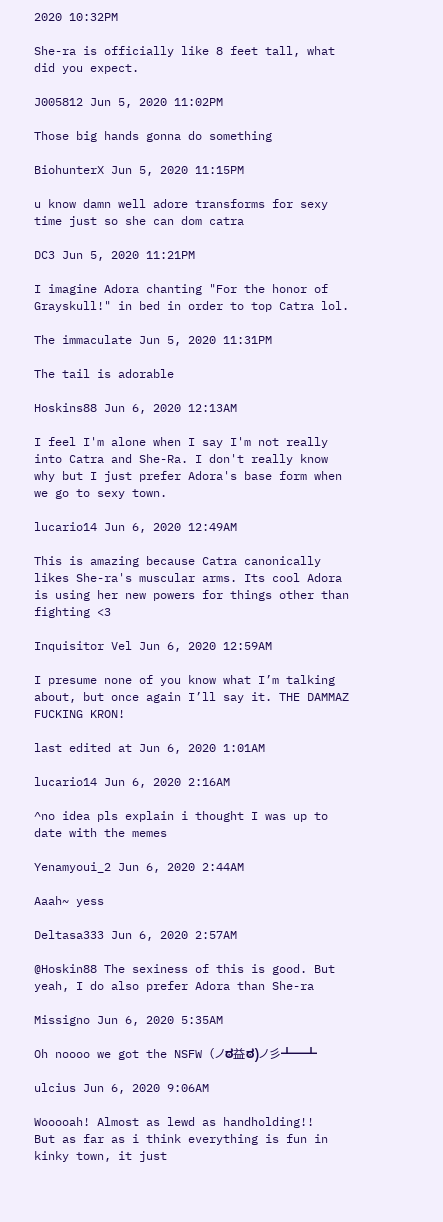2020 10:32PM

She-ra is officially like 8 feet tall, what did you expect.

J005812 Jun 5, 2020 11:02PM

Those big hands gonna do something

BiohunterX Jun 5, 2020 11:15PM

u know damn well adore transforms for sexy time just so she can dom catra

DC3 Jun 5, 2020 11:21PM

I imagine Adora chanting "For the honor of Grayskull!" in bed in order to top Catra lol.

The immaculate Jun 5, 2020 11:31PM

The tail is adorable

Hoskins88 Jun 6, 2020 12:13AM

I feel I'm alone when I say I'm not really into Catra and She-Ra. I don't really know why but I just prefer Adora's base form when we go to sexy town.

lucario14 Jun 6, 2020 12:49AM

This is amazing because Catra canonically likes She-ra's muscular arms. Its cool Adora is using her new powers for things other than fighting <3

Inquisitor Vel Jun 6, 2020 12:59AM

I presume none of you know what I’m talking about, but once again I’ll say it. THE DAMMAZ FUCKING KRON!

last edited at Jun 6, 2020 1:01AM

lucario14 Jun 6, 2020 2:16AM

^no idea pls explain i thought I was up to date with the memes

Yenamyoui_2 Jun 6, 2020 2:44AM

Aaah~ yess

Deltasa333 Jun 6, 2020 2:57AM

@Hoskin88 The sexiness of this is good. But yeah, I do also prefer Adora than She-ra

Missigno Jun 6, 2020 5:35AM

Oh noooo we got the NSFW (ノಠ益ಠ)ノ彡┻━┻

ulcius Jun 6, 2020 9:06AM

Wooooah! Almost as lewd as handholding!!
But as far as i think everything is fun in kinky town, it just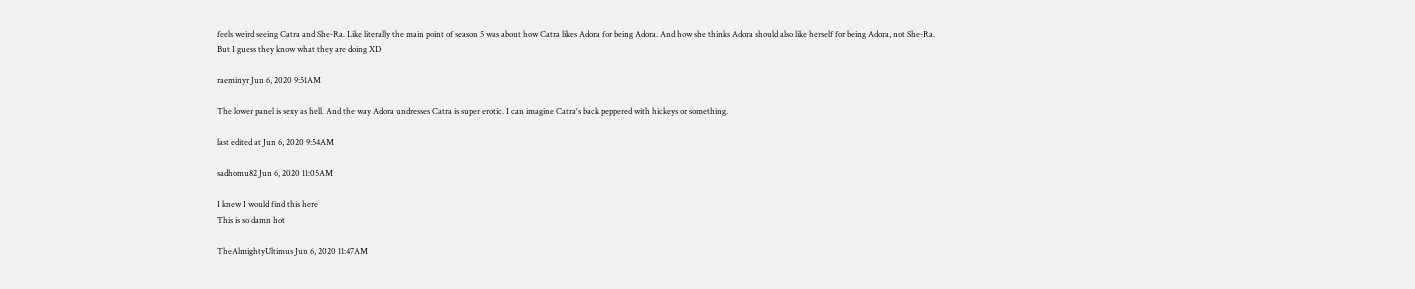feels weird seeing Catra and She-Ra. Like literally the main point of season 5 was about how Catra likes Adora for being Adora. And how she thinks Adora should also like herself for being Adora, not She-Ra.
But I guess they know what they are doing XD

raeminyr Jun 6, 2020 9:51AM

The lower panel is sexy as hell. And the way Adora undresses Catra is super erotic. I can imagine Catra's back peppered with hickeys or something.

last edited at Jun 6, 2020 9:54AM

sadhomu82 Jun 6, 2020 11:05AM

I knew I would find this here
This is so damn hot

TheAlmightyUltimus Jun 6, 2020 11:47AM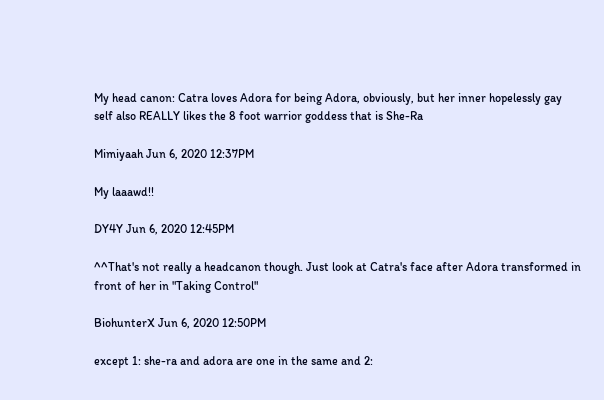My head canon: Catra loves Adora for being Adora, obviously, but her inner hopelessly gay self also REALLY likes the 8 foot warrior goddess that is She-Ra

Mimiyaah Jun 6, 2020 12:37PM

My laaawd!!

DY4Y Jun 6, 2020 12:45PM

^^That's not really a headcanon though. Just look at Catra's face after Adora transformed in front of her in "Taking Control"

BiohunterX Jun 6, 2020 12:50PM

except 1: she-ra and adora are one in the same and 2: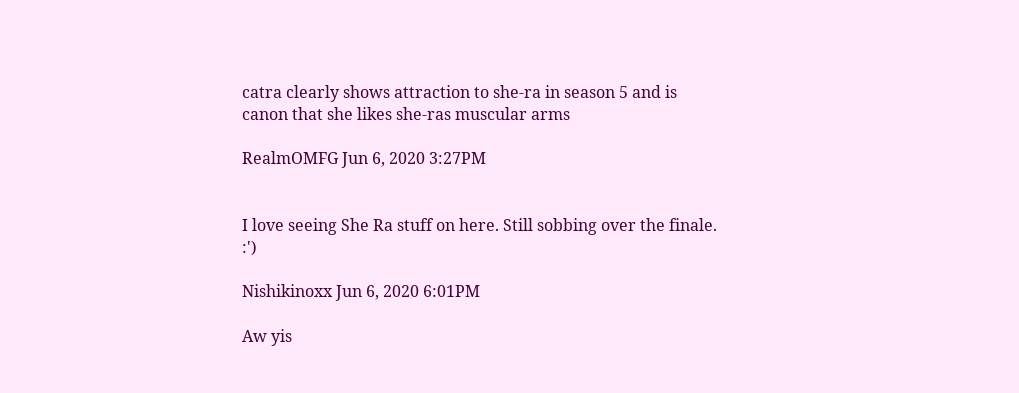catra clearly shows attraction to she-ra in season 5 and is canon that she likes she-ras muscular arms

RealmOMFG Jun 6, 2020 3:27PM


I love seeing She Ra stuff on here. Still sobbing over the finale. :')

Nishikinoxx Jun 6, 2020 6:01PM

Aw yis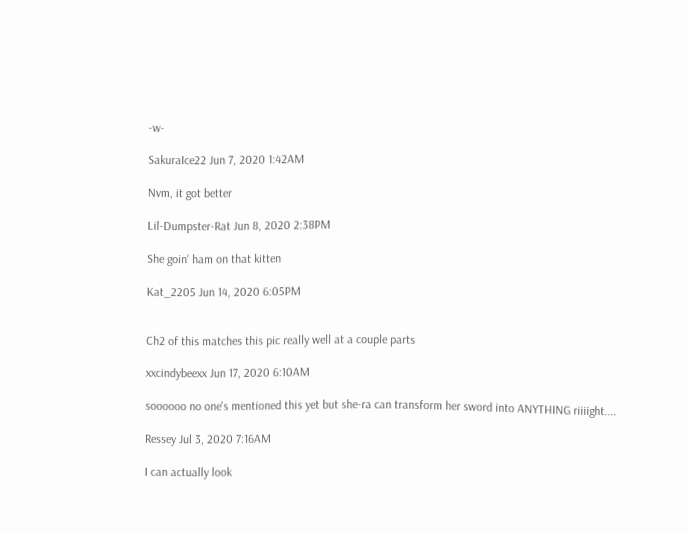-w-

SakuraIce22 Jun 7, 2020 1:42AM

Nvm, it got better

Lil-Dumpster-Rat Jun 8, 2020 2:38PM

She goin' ham on that kitten

Kat_2205 Jun 14, 2020 6:05PM


Ch2 of this matches this pic really well at a couple parts

xxcindybeexx Jun 17, 2020 6:10AM

soooooo no one's mentioned this yet but she-ra can transform her sword into ANYTHING riiiight....

Ressey Jul 3, 2020 7:16AM

I can actually look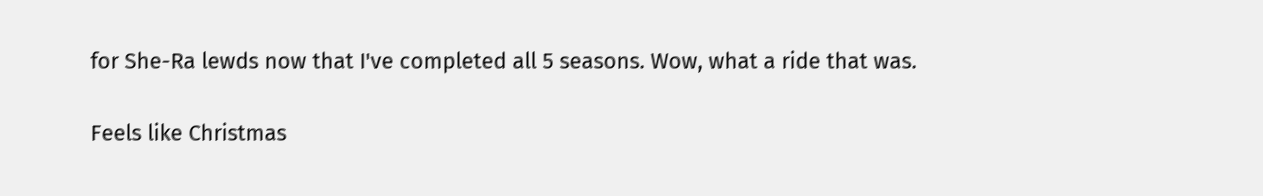for She-Ra lewds now that I've completed all 5 seasons. Wow, what a ride that was.

Feels like Christmas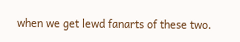when we get lewd fanarts of these two.